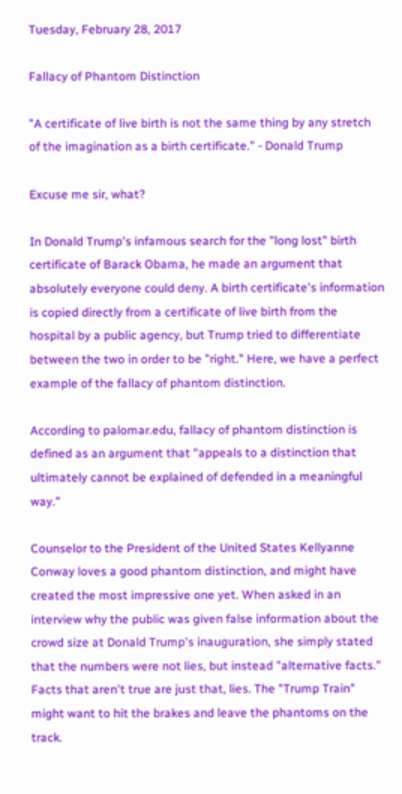Tuesday, February 28, 2017

Fallacy of Phantom Distinction

"A certificate of live birth is not the same thing by any stretch of the imagination as a birth certificate." - Donald Trump

Excuse me sir, what?

In Donald Trump's infamous search for the "long lost" birth certificate of Barack Obama, he made an argument that absolutely everyone could deny. A birth certificate's information is copied directly from a certificate of live birth from the hospital by a public agency, but Trump tried to differentiate between the two in order to be "right." Here, we have a perfect example of the fallacy of phantom distinction.

According to palomar.edu, fallacy of phantom distinction is defined as an argument that "appeals to a distinction that ultimately cannot be explained of defended in a meaningful way."

Counselor to the President of the United States Kellyanne Conway loves a good phantom distinction, and might have created the most impressive one yet. When asked in an interview why the public was given false information about the crowd size at Donald Trump's inauguration, she simply stated that the numbers were not lies, but instead "alternative facts." Facts that aren't true are just that, lies. The "Trump Train" might want to hit the brakes and leave the phantoms on the track.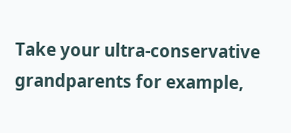Take your ultra-conservative grandparents for example,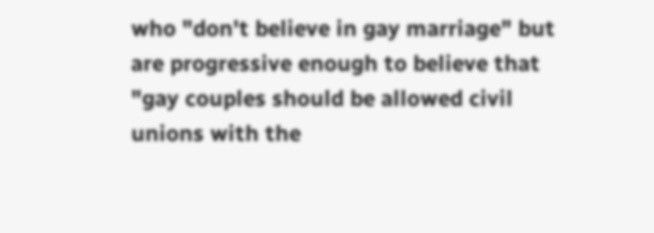who "don't believe in gay marriage" but are progressive enough to believe that "gay couples should be allowed civil unions with the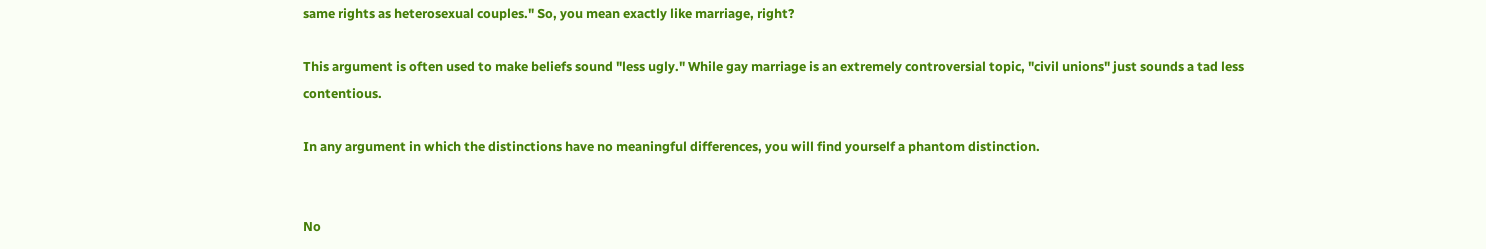same rights as heterosexual couples." So, you mean exactly like marriage, right?

This argument is often used to make beliefs sound "less ugly." While gay marriage is an extremely controversial topic, "civil unions" just sounds a tad less contentious.

In any argument in which the distinctions have no meaningful differences, you will find yourself a phantom distinction.


No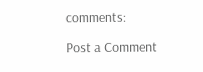comments:

Post a Comment